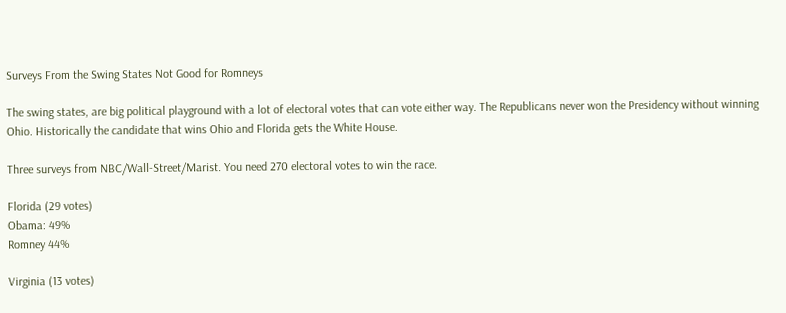Surveys From the Swing States Not Good for Romneys

The swing states, are big political playground with a lot of electoral votes that can vote either way. The Republicans never won the Presidency without winning Ohio. Historically the candidate that wins Ohio and Florida gets the White House.

Three surveys from NBC/Wall-Street/Marist. You need 270 electoral votes to win the race.

Florida (29 votes)
Obama: 49%
Romney 44%

Virginia (13 votes)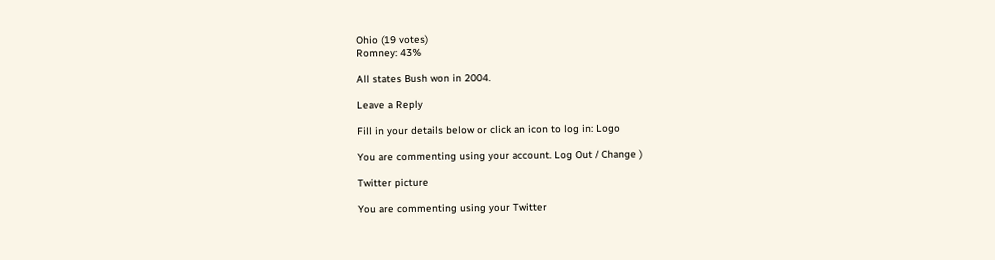Ohio (19 votes)
Romney: 43%

All states Bush won in 2004.

Leave a Reply

Fill in your details below or click an icon to log in: Logo

You are commenting using your account. Log Out / Change )

Twitter picture

You are commenting using your Twitter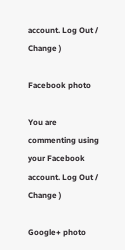account. Log Out / Change )

Facebook photo

You are commenting using your Facebook account. Log Out / Change )

Google+ photo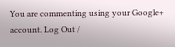You are commenting using your Google+ account. Log Out /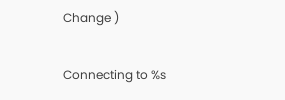Change )

Connecting to %s